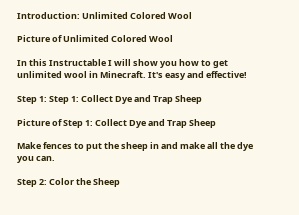Introduction: Unlimited Colored Wool

Picture of Unlimited Colored Wool

In this Instructable I will show you how to get unlimited wool in Minecraft. It's easy and effective!

Step 1: Step 1: Collect Dye and Trap Sheep

Picture of Step 1: Collect Dye and Trap Sheep

Make fences to put the sheep in and make all the dye you can.

Step 2: Color the Sheep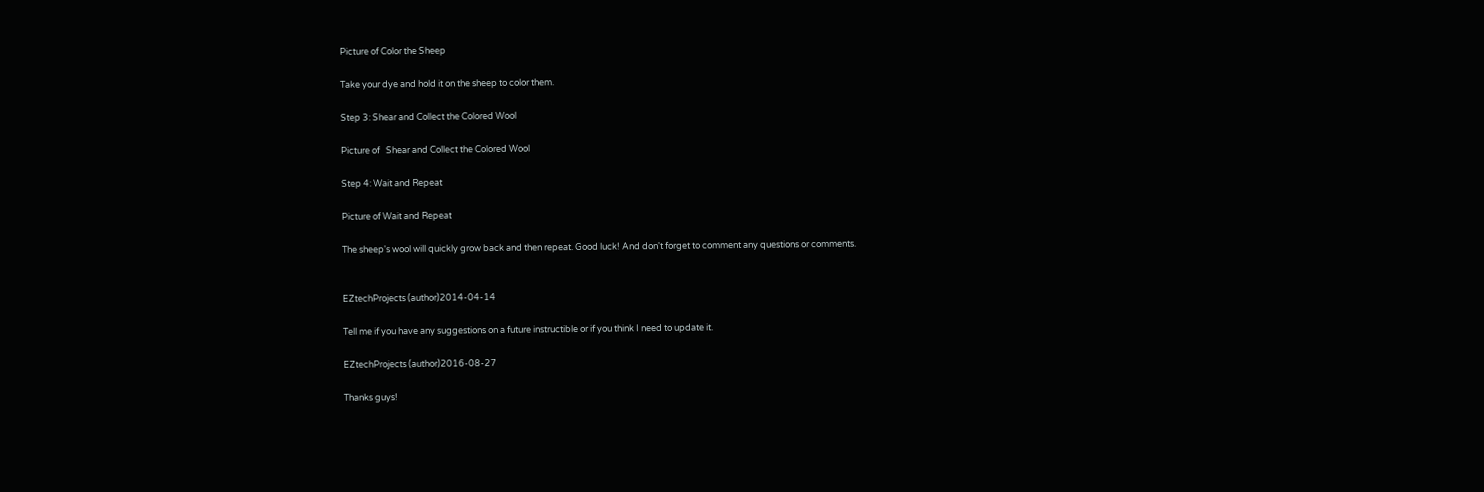Picture of Color the Sheep

Take your dye and hold it on the sheep to color them.

Step 3: Shear and Collect the Colored Wool

Picture of   Shear and Collect the Colored Wool

Step 4: Wait and Repeat

Picture of Wait and Repeat

The sheep's wool will quickly grow back and then repeat. Good luck! And don't forget to comment any questions or comments.


EZtechProjects (author)2014-04-14

Tell me if you have any suggestions on a future instructible or if you think I need to update it.

EZtechProjects (author)2016-08-27

Thanks guys!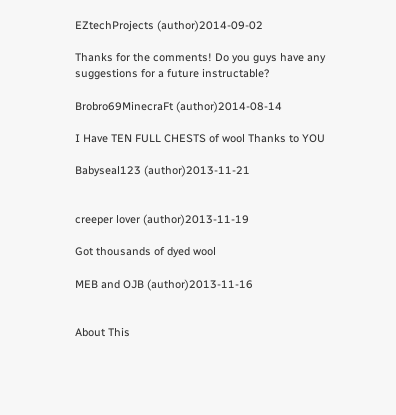EZtechProjects (author)2014-09-02

Thanks for the comments! Do you guys have any suggestions for a future instructable?

Brobro69MinecraFt (author)2014-08-14

I Have TEN FULL CHESTS of wool Thanks to YOU

Babyseal123 (author)2013-11-21


creeper lover (author)2013-11-19

Got thousands of dyed wool

MEB and OJB (author)2013-11-16


About This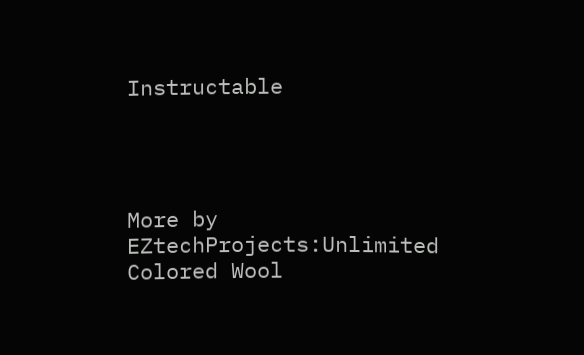Instructable




More by EZtechProjects:Unlimited Colored Wool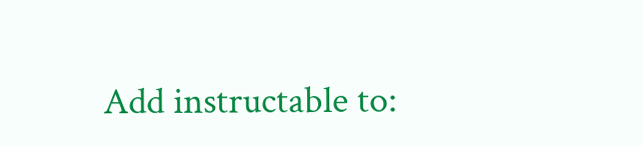Add instructable to: